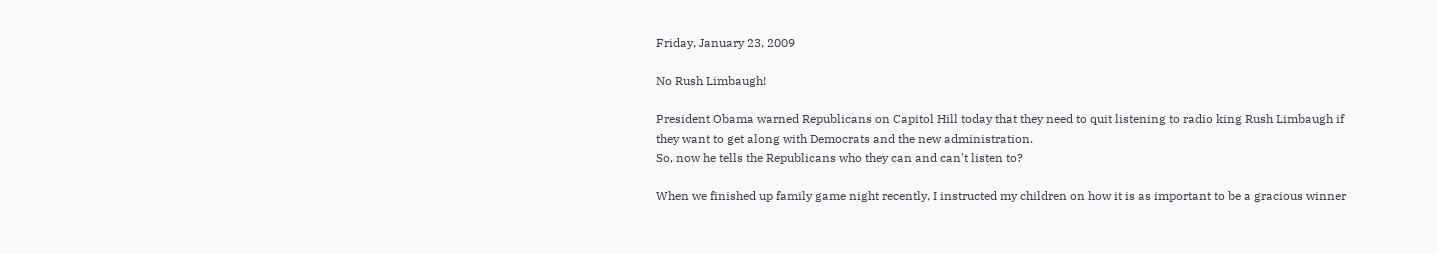Friday, January 23, 2009

No Rush Limbaugh!

President Obama warned Republicans on Capitol Hill today that they need to quit listening to radio king Rush Limbaugh if they want to get along with Democrats and the new administration.
So, now he tells the Republicans who they can and can't listen to?

When we finished up family game night recently, I instructed my children on how it is as important to be a gracious winner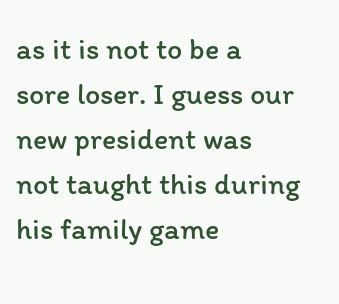as it is not to be a sore loser. I guess our new president was not taught this during his family game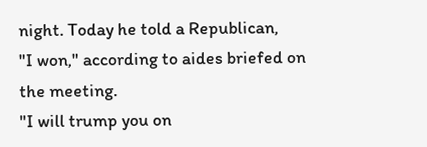night. Today he told a Republican,
"I won," according to aides briefed on the meeting.
"I will trump you on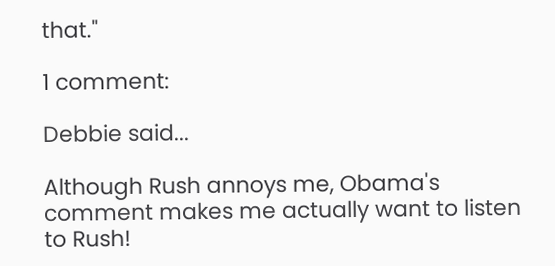that."

1 comment:

Debbie said...

Although Rush annoys me, Obama's comment makes me actually want to listen to Rush!